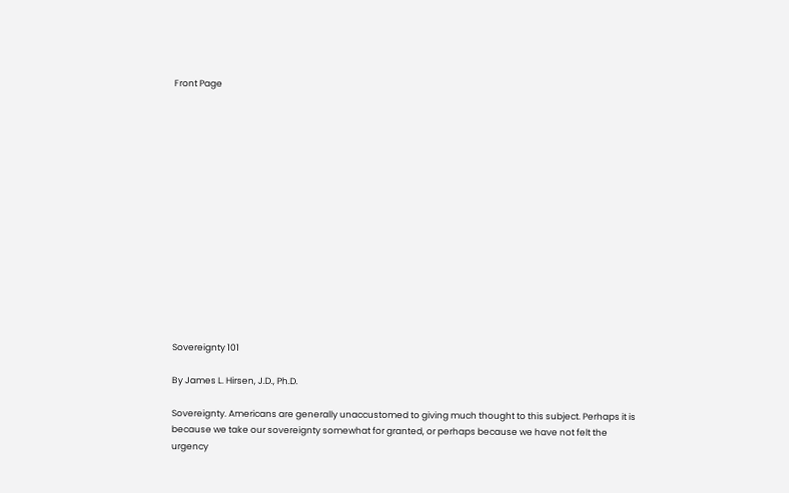Front Page















Sovereignty 101

By James L. Hirsen, J.D., Ph.D.

Sovereignty. Americans are generally unaccustomed to giving much thought to this subject. Perhaps it is because we take our sovereignty somewhat for granted, or perhaps because we have not felt the urgency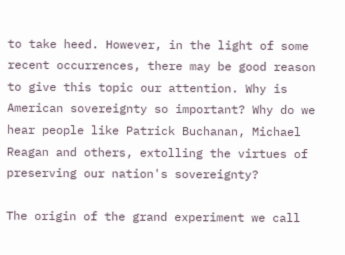to take heed. However, in the light of some recent occurrences, there may be good reason to give this topic our attention. Why is American sovereignty so important? Why do we hear people like Patrick Buchanan, Michael Reagan and others, extolling the virtues of preserving our nation's sovereignty?

The origin of the grand experiment we call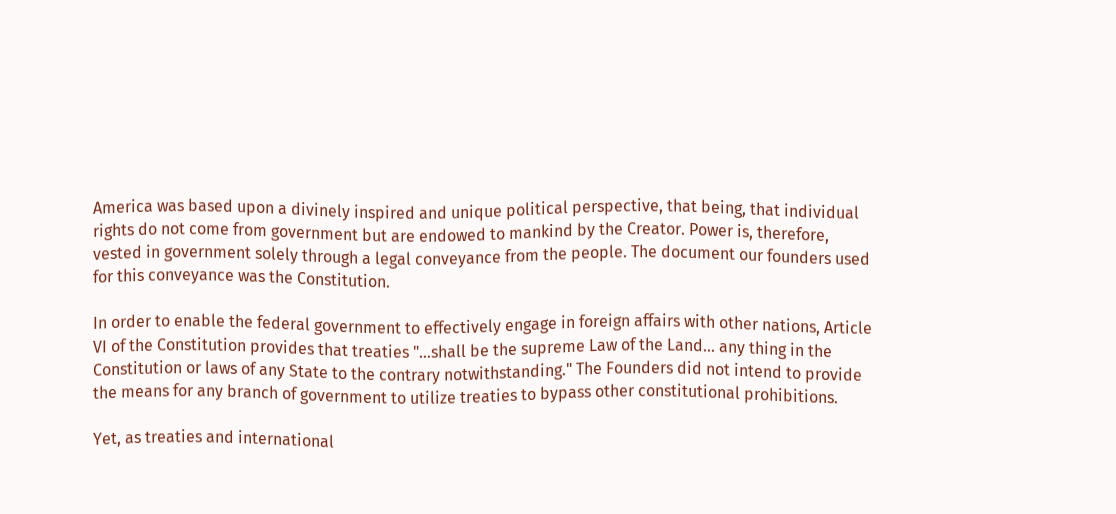America was based upon a divinely inspired and unique political perspective, that being, that individual rights do not come from government but are endowed to mankind by the Creator. Power is, therefore, vested in government solely through a legal conveyance from the people. The document our founders used for this conveyance was the Constitution.

In order to enable the federal government to effectively engage in foreign affairs with other nations, Article VI of the Constitution provides that treaties "...shall be the supreme Law of the Land... any thing in the Constitution or laws of any State to the contrary notwithstanding." The Founders did not intend to provide the means for any branch of government to utilize treaties to bypass other constitutional prohibitions.

Yet, as treaties and international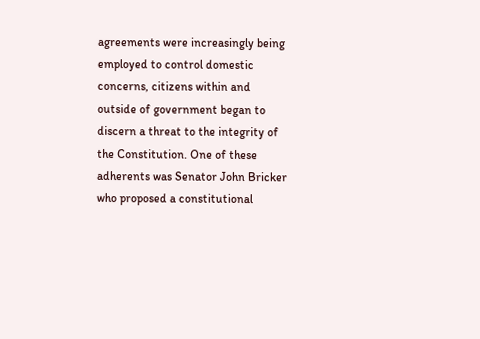agreements were increasingly being employed to control domestic concerns, citizens within and outside of government began to discern a threat to the integrity of the Constitution. One of these adherents was Senator John Bricker who proposed a constitutional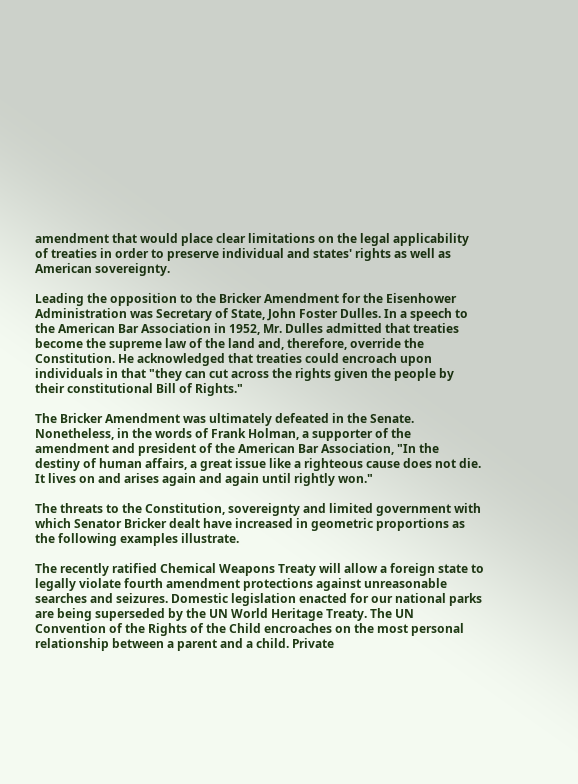amendment that would place clear limitations on the legal applicability of treaties in order to preserve individual and states' rights as well as American sovereignty.

Leading the opposition to the Bricker Amendment for the Eisenhower Administration was Secretary of State, John Foster Dulles. In a speech to the American Bar Association in 1952, Mr. Dulles admitted that treaties become the supreme law of the land and, therefore, override the Constitution. He acknowledged that treaties could encroach upon individuals in that "they can cut across the rights given the people by their constitutional Bill of Rights."

The Bricker Amendment was ultimately defeated in the Senate. Nonetheless, in the words of Frank Holman, a supporter of the amendment and president of the American Bar Association, "In the destiny of human affairs, a great issue like a righteous cause does not die. It lives on and arises again and again until rightly won."

The threats to the Constitution, sovereignty and limited government with which Senator Bricker dealt have increased in geometric proportions as the following examples illustrate.

The recently ratified Chemical Weapons Treaty will allow a foreign state to legally violate fourth amendment protections against unreasonable searches and seizures. Domestic legislation enacted for our national parks are being superseded by the UN World Heritage Treaty. The UN Convention of the Rights of the Child encroaches on the most personal relationship between a parent and a child. Private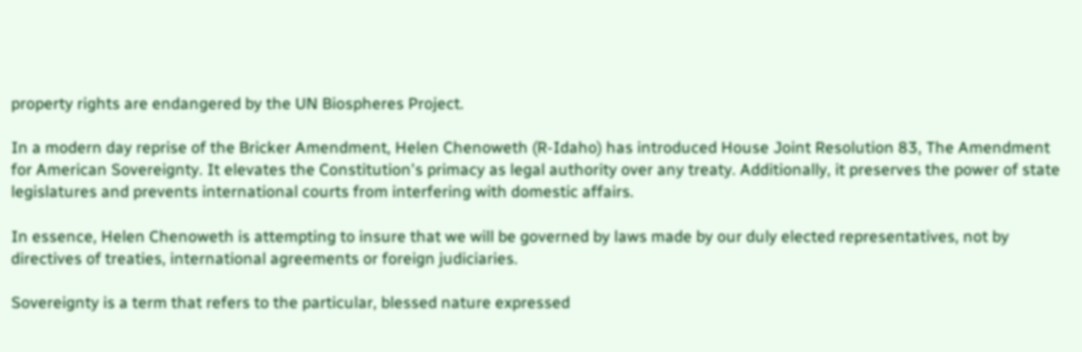property rights are endangered by the UN Biospheres Project.

In a modern day reprise of the Bricker Amendment, Helen Chenoweth (R-Idaho) has introduced House Joint Resolution 83, The Amendment for American Sovereignty. It elevates the Constitution's primacy as legal authority over any treaty. Additionally, it preserves the power of state legislatures and prevents international courts from interfering with domestic affairs.

In essence, Helen Chenoweth is attempting to insure that we will be governed by laws made by our duly elected representatives, not by directives of treaties, international agreements or foreign judiciaries.

Sovereignty is a term that refers to the particular, blessed nature expressed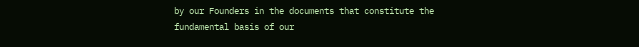by our Founders in the documents that constitute the fundamental basis of our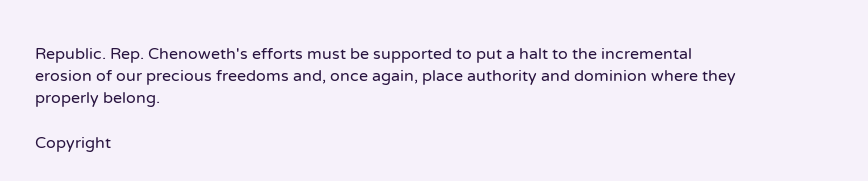Republic. Rep. Chenoweth's efforts must be supported to put a halt to the incremental erosion of our precious freedoms and, once again, place authority and dominion where they properly belong.

Copyright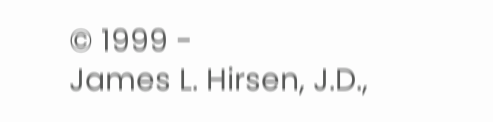© 1999 -
James L. Hirsen, J.D.,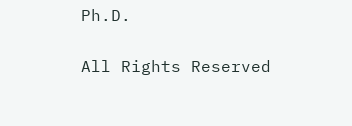Ph.D.

All Rights Reserved